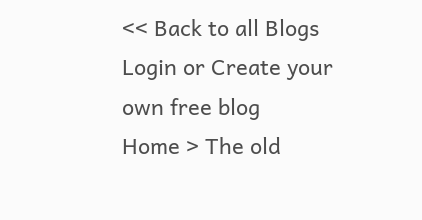<< Back to all Blogs
Login or Create your own free blog
Home > The old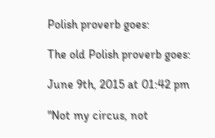Polish proverb goes:

The old Polish proverb goes:

June 9th, 2015 at 01:42 pm

"Not my circus, not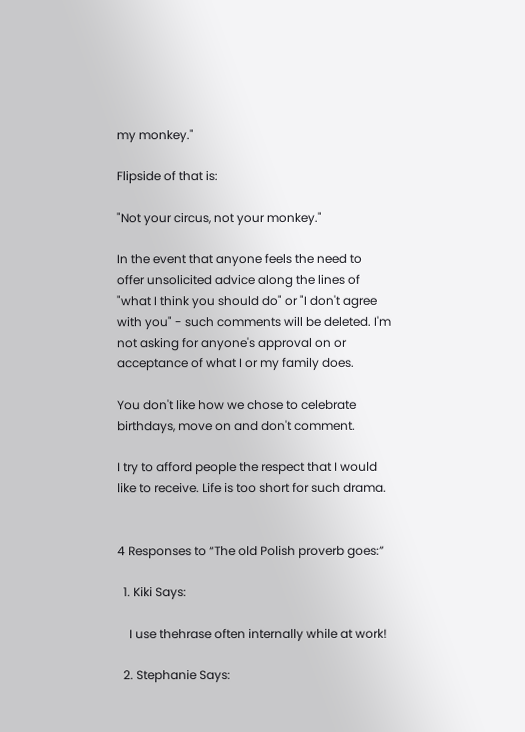my monkey."

Flipside of that is:

"Not your circus, not your monkey."

In the event that anyone feels the need to offer unsolicited advice along the lines of "what I think you should do" or "I don't agree with you" - such comments will be deleted. I'm not asking for anyone's approval on or acceptance of what I or my family does.

You don't like how we chose to celebrate birthdays, move on and don't comment.

I try to afford people the respect that I would like to receive. Life is too short for such drama.


4 Responses to “The old Polish proverb goes:”

  1. Kiki Says:

    I use thehrase often internally while at work!

  2. Stephanie Says: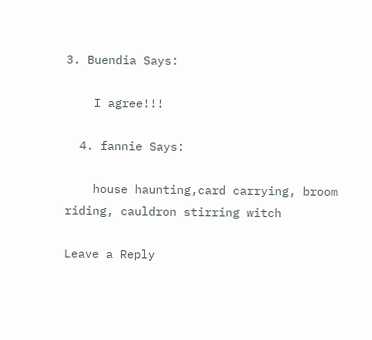3. Buendia Says:

    I agree!!!

  4. fannie Says:

    house haunting,card carrying, broom riding, cauldron stirring witch

Leave a Reply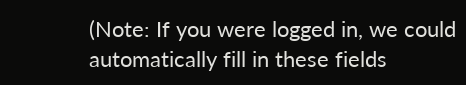(Note: If you were logged in, we could automatically fill in these fields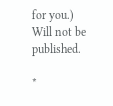for you.)
Will not be published.

*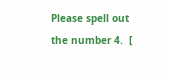Please spell out the number 4.  [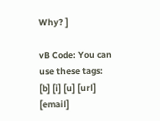Why? ]

vB Code: You can use these tags: [b] [i] [u] [url] [email]